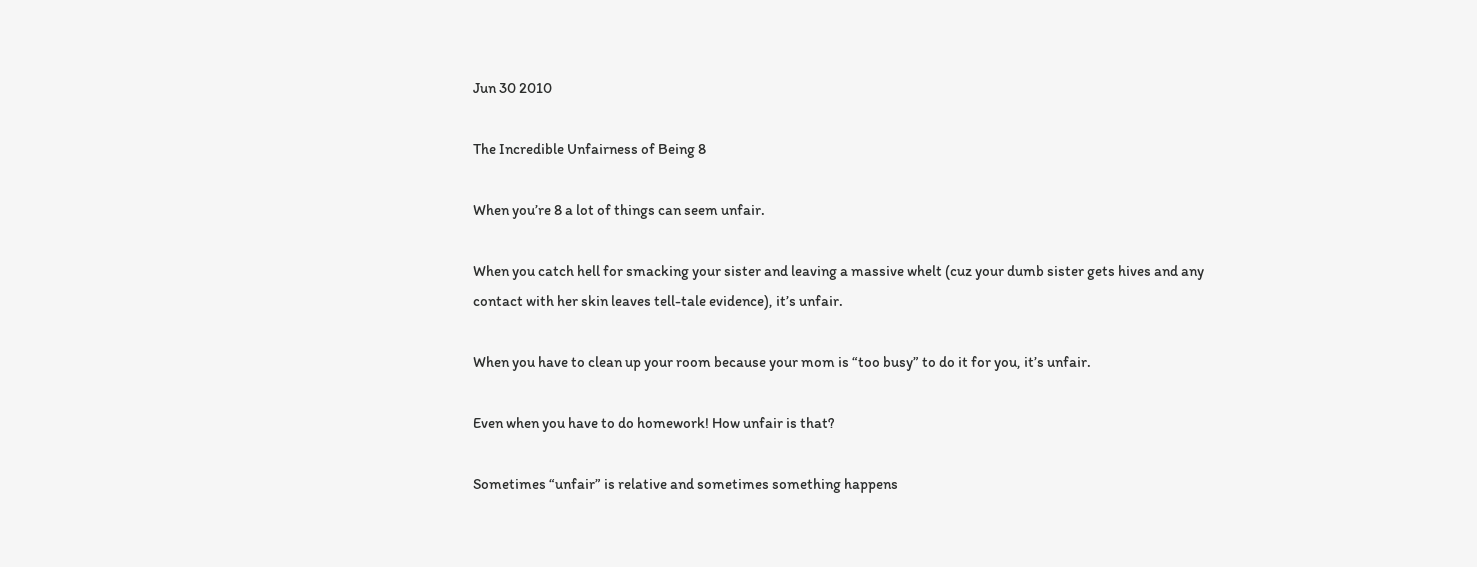Jun 30 2010

The Incredible Unfairness of Being 8

When you’re 8 a lot of things can seem unfair.

When you catch hell for smacking your sister and leaving a massive whelt (cuz your dumb sister gets hives and any contact with her skin leaves tell-tale evidence), it’s unfair.

When you have to clean up your room because your mom is “too busy” to do it for you, it’s unfair.

Even when you have to do homework! How unfair is that?

Sometimes “unfair” is relative and sometimes something happens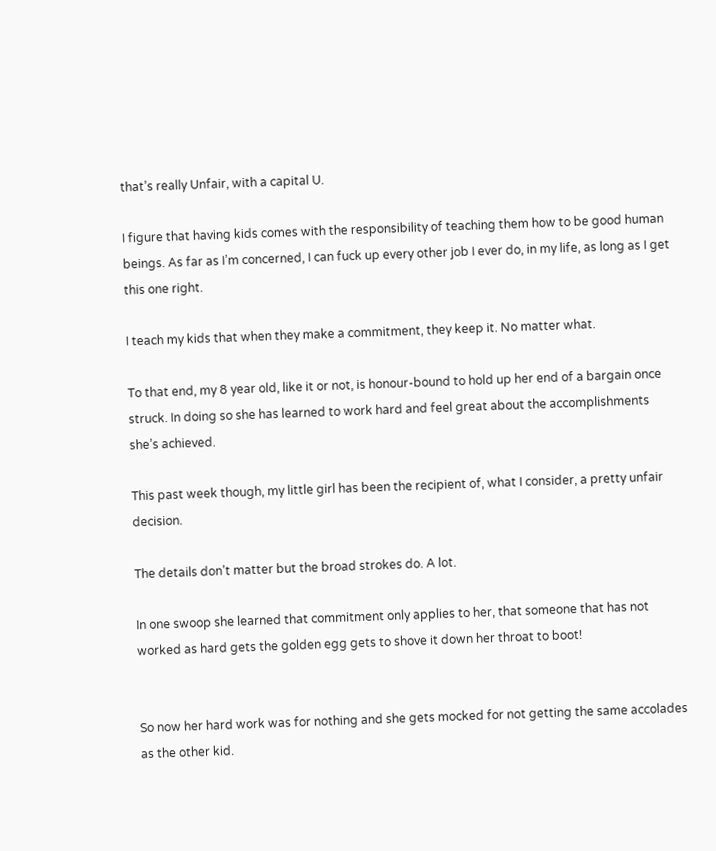that’s really Unfair, with a capital U.

I figure that having kids comes with the responsibility of teaching them how to be good human beings. As far as I’m concerned, I can fuck up every other job I ever do, in my life, as long as I get this one right.

I teach my kids that when they make a commitment, they keep it. No matter what.

To that end, my 8 year old, like it or not, is honour-bound to hold up her end of a bargain once struck. In doing so she has learned to work hard and feel great about the accomplishments she’s achieved.

This past week though, my little girl has been the recipient of, what I consider, a pretty unfair decision.

The details don’t matter but the broad strokes do. A lot.

In one swoop she learned that commitment only applies to her, that someone that has not worked as hard gets the golden egg gets to shove it down her throat to boot!


So now her hard work was for nothing and she gets mocked for not getting the same accolades as the other kid.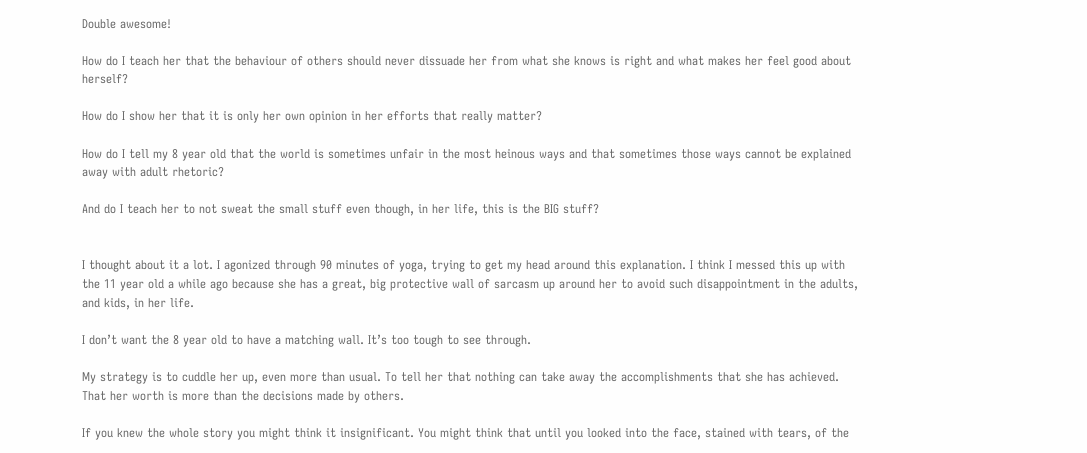Double awesome!

How do I teach her that the behaviour of others should never dissuade her from what she knows is right and what makes her feel good about herself?

How do I show her that it is only her own opinion in her efforts that really matter?

How do I tell my 8 year old that the world is sometimes unfair in the most heinous ways and that sometimes those ways cannot be explained away with adult rhetoric?

And do I teach her to not sweat the small stuff even though, in her life, this is the BIG stuff?


I thought about it a lot. I agonized through 90 minutes of yoga, trying to get my head around this explanation. I think I messed this up with the 11 year old a while ago because she has a great, big protective wall of sarcasm up around her to avoid such disappointment in the adults, and kids, in her life.

I don’t want the 8 year old to have a matching wall. It’s too tough to see through.

My strategy is to cuddle her up, even more than usual. To tell her that nothing can take away the accomplishments that she has achieved. That her worth is more than the decisions made by others.

If you knew the whole story you might think it insignificant. You might think that until you looked into the face, stained with tears, of the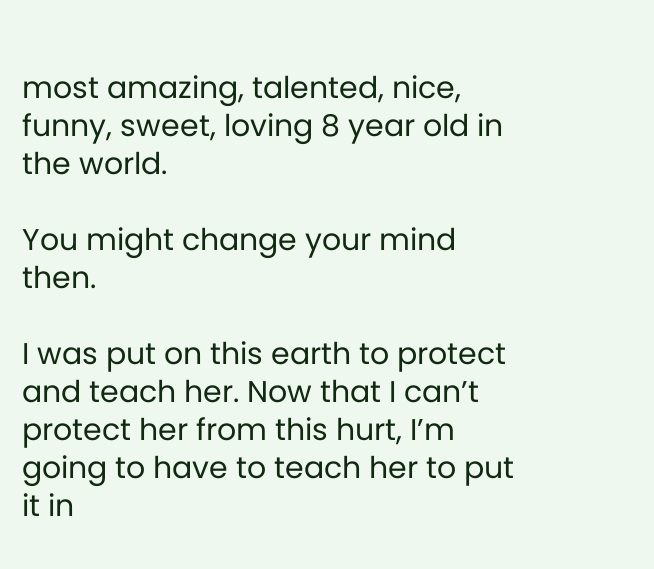most amazing, talented, nice, funny, sweet, loving 8 year old in the world.

You might change your mind then.

I was put on this earth to protect and teach her. Now that I can’t protect her from this hurt, I’m going to have to teach her to put it in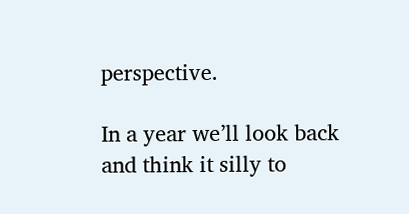perspective.

In a year we’ll look back and think it silly to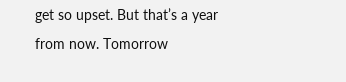get so upset. But that’s a year from now. Tomorrow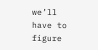we’ll have to figure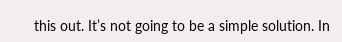this out. It’s not going to be a simple solution. In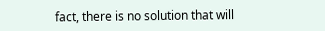fact, there is no solution that will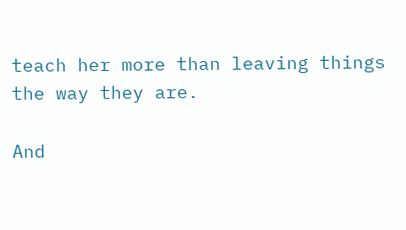teach her more than leaving things the way they are.

And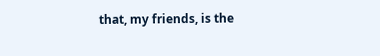that, my friends, is the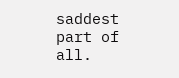saddest part of all.